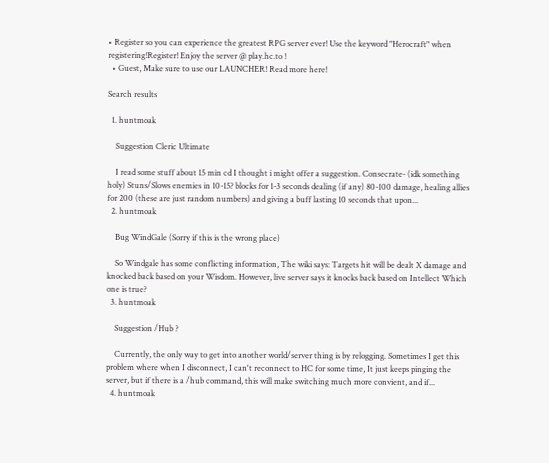• Register so you can experience the greatest RPG server ever! Use the keyword "Herocraft" when registering!Register! Enjoy the server @ play.hc.to !
  • Guest, Make sure to use our LAUNCHER! Read more here!

Search results

  1. huntmoak

    Suggestion Cleric Ultimate

    I read some stuff about 15 min cd I thought i might offer a suggestion. Consecrate- (idk something holy) Stuns/Slows enemies in 10-15? blocks for 1-3 seconds dealing (if any) 80-100 damage, healing allies for 200 (these are just random numbers) and giving a buff lasting 10 seconds that upon...
  2. huntmoak

    Bug WindGale (Sorry if this is the wrong place)

    So Windgale has some conflicting information, The wiki says: Targets hit will be dealt X damage and knocked back based on your Wisdom. However, live server says it knocks back based on Intellect Which one is true?
  3. huntmoak

    Suggestion /Hub ?

    Currently, the only way to get into another world/server thing is by relogging. Sometimes I get this problem where when I disconnect, I can't reconnect to HC for some time, It just keeps pinging the server, but if there is a /hub command, this will make switching much more convient, and if...
  4. huntmoak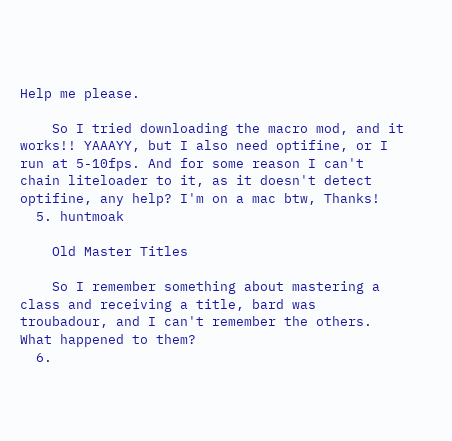Help me please.

    So I tried downloading the macro mod, and it works!! YAAAYY, but I also need optifine, or I run at 5-10fps. And for some reason I can't chain liteloader to it, as it doesn't detect optifine, any help? I'm on a mac btw, Thanks!
  5. huntmoak

    Old Master Titles

    So I remember something about mastering a class and receiving a title, bard was troubadour, and I can't remember the others. What happened to them?
  6.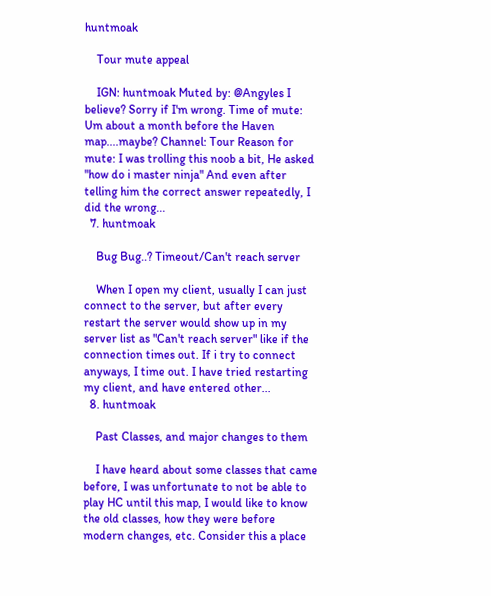huntmoak

    Tour mute appeal

    IGN: huntmoak Muted by: @Angyles I believe? Sorry if I'm wrong. Time of mute: Um about a month before the Haven map....maybe? Channel: Tour Reason for mute: I was trolling this noob a bit, He asked "how do i master ninja" And even after telling him the correct answer repeatedly, I did the wrong...
  7. huntmoak

    Bug Bug..? Timeout/Can't reach server

    When I open my client, usually I can just connect to the server, but after every restart the server would show up in my server list as "Can't reach server" like if the connection times out. If i try to connect anyways, I time out. I have tried restarting my client, and have entered other...
  8. huntmoak

    Past Classes, and major changes to them

    I have heard about some classes that came before, I was unfortunate to not be able to play HC until this map, I would like to know the old classes, how they were before modern changes, etc. Consider this a place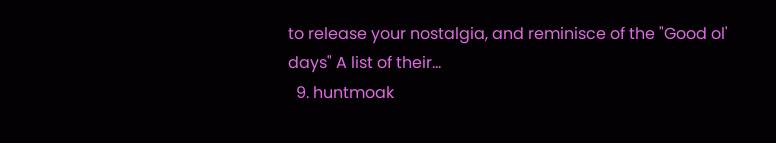to release your nostalgia, and reminisce of the "Good ol' days" A list of their...
  9. huntmoak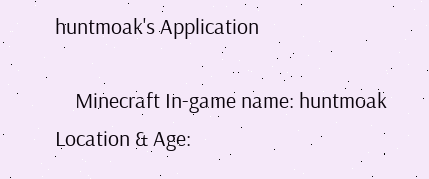huntmoak's Application

    Minecraft In-game name: huntmoak Location & Age: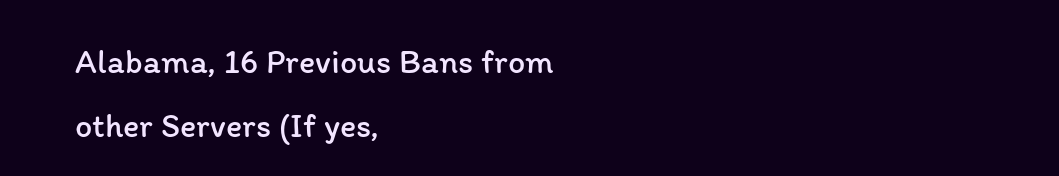Alabama, 16 Previous Bans from other Servers (If yes,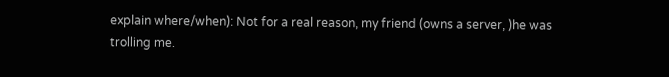explain where/when): Not for a real reason, my friend (owns a server, )he was trolling me.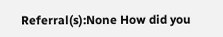Referral(s):None How did you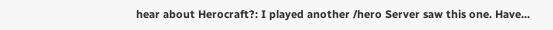hear about Herocraft?: I played another /hero Server saw this one. Have...